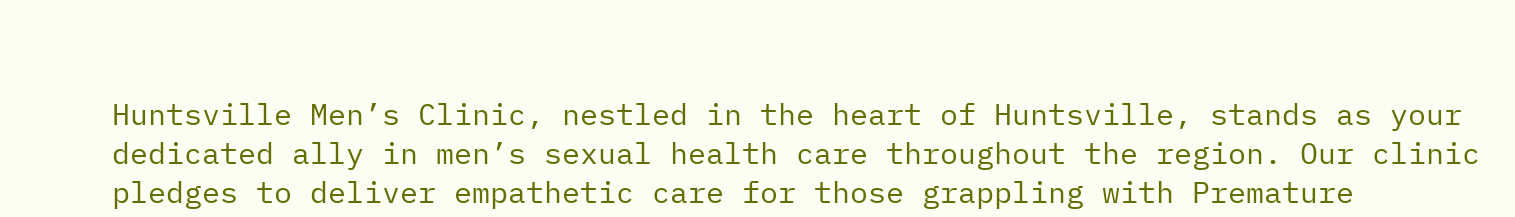Huntsville Men’s Clinic, nestled in the heart of Huntsville, stands as your dedicated ally in men’s sexual health care throughout the region. Our clinic pledges to deliver empathetic care for those grappling with Premature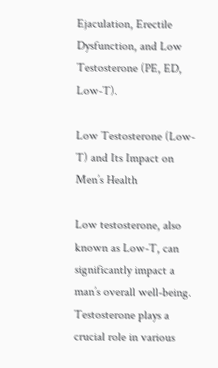Ejaculation, Erectile Dysfunction, and Low Testosterone (PE, ED, Low-T).

Low Testosterone (Low-T) and Its Impact on Men’s Health

Low testosterone, also known as Low-T, can significantly impact a man’s overall well-being. Testosterone plays a crucial role in various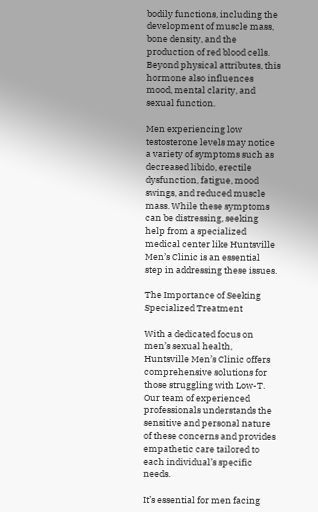bodily functions, including the development of muscle mass, bone density, and the production of red blood cells. Beyond physical attributes, this hormone also influences mood, mental clarity, and sexual function.

Men experiencing low testosterone levels may notice a variety of symptoms such as decreased libido, erectile dysfunction, fatigue, mood swings, and reduced muscle mass. While these symptoms can be distressing, seeking help from a specialized medical center like Huntsville Men’s Clinic is an essential step in addressing these issues.

The Importance of Seeking Specialized Treatment

With a dedicated focus on men’s sexual health, Huntsville Men’s Clinic offers comprehensive solutions for those struggling with Low-T. Our team of experienced professionals understands the sensitive and personal nature of these concerns and provides empathetic care tailored to each individual’s specific needs.

It’s essential for men facing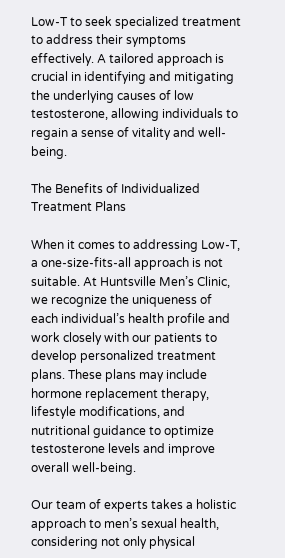Low-T to seek specialized treatment to address their symptoms effectively. A tailored approach is crucial in identifying and mitigating the underlying causes of low testosterone, allowing individuals to regain a sense of vitality and well-being.

The Benefits of Individualized Treatment Plans

When it comes to addressing Low-T, a one-size-fits-all approach is not suitable. At Huntsville Men’s Clinic, we recognize the uniqueness of each individual’s health profile and work closely with our patients to develop personalized treatment plans. These plans may include hormone replacement therapy, lifestyle modifications, and nutritional guidance to optimize testosterone levels and improve overall well-being.

Our team of experts takes a holistic approach to men’s sexual health, considering not only physical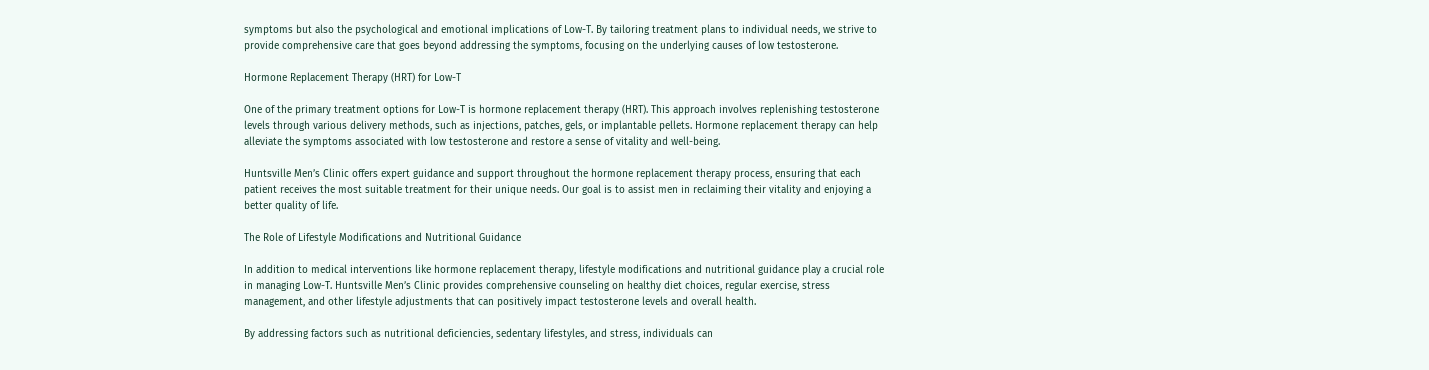symptoms but also the psychological and emotional implications of Low-T. By tailoring treatment plans to individual needs, we strive to provide comprehensive care that goes beyond addressing the symptoms, focusing on the underlying causes of low testosterone.

Hormone Replacement Therapy (HRT) for Low-T

One of the primary treatment options for Low-T is hormone replacement therapy (HRT). This approach involves replenishing testosterone levels through various delivery methods, such as injections, patches, gels, or implantable pellets. Hormone replacement therapy can help alleviate the symptoms associated with low testosterone and restore a sense of vitality and well-being.

Huntsville Men’s Clinic offers expert guidance and support throughout the hormone replacement therapy process, ensuring that each patient receives the most suitable treatment for their unique needs. Our goal is to assist men in reclaiming their vitality and enjoying a better quality of life.

The Role of Lifestyle Modifications and Nutritional Guidance

In addition to medical interventions like hormone replacement therapy, lifestyle modifications and nutritional guidance play a crucial role in managing Low-T. Huntsville Men’s Clinic provides comprehensive counseling on healthy diet choices, regular exercise, stress management, and other lifestyle adjustments that can positively impact testosterone levels and overall health.

By addressing factors such as nutritional deficiencies, sedentary lifestyles, and stress, individuals can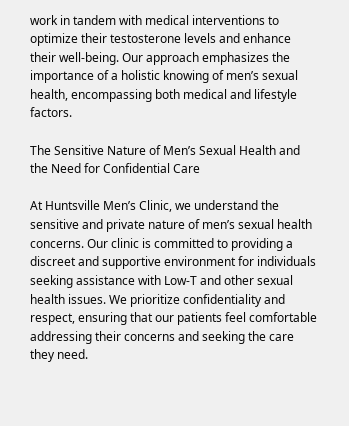work in tandem with medical interventions to optimize their testosterone levels and enhance their well-being. Our approach emphasizes the importance of a holistic knowing of men’s sexual health, encompassing both medical and lifestyle factors.

The Sensitive Nature of Men’s Sexual Health and the Need for Confidential Care

At Huntsville Men’s Clinic, we understand the sensitive and private nature of men’s sexual health concerns. Our clinic is committed to providing a discreet and supportive environment for individuals seeking assistance with Low-T and other sexual health issues. We prioritize confidentiality and respect, ensuring that our patients feel comfortable addressing their concerns and seeking the care they need.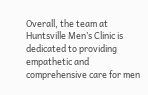Overall, the team at Huntsville Men’s Clinic is dedicated to providing empathetic and comprehensive care for men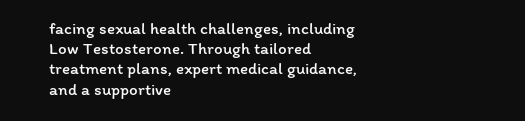facing sexual health challenges, including Low Testosterone. Through tailored treatment plans, expert medical guidance, and a supportive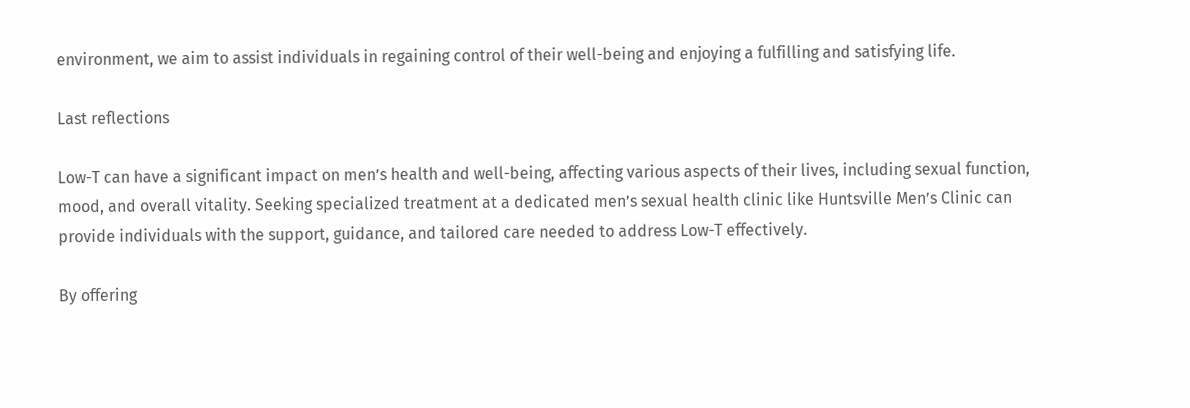environment, we aim to assist individuals in regaining control of their well-being and enjoying a fulfilling and satisfying life.

Last reflections

Low-T can have a significant impact on men’s health and well-being, affecting various aspects of their lives, including sexual function, mood, and overall vitality. Seeking specialized treatment at a dedicated men’s sexual health clinic like Huntsville Men’s Clinic can provide individuals with the support, guidance, and tailored care needed to address Low-T effectively.

By offering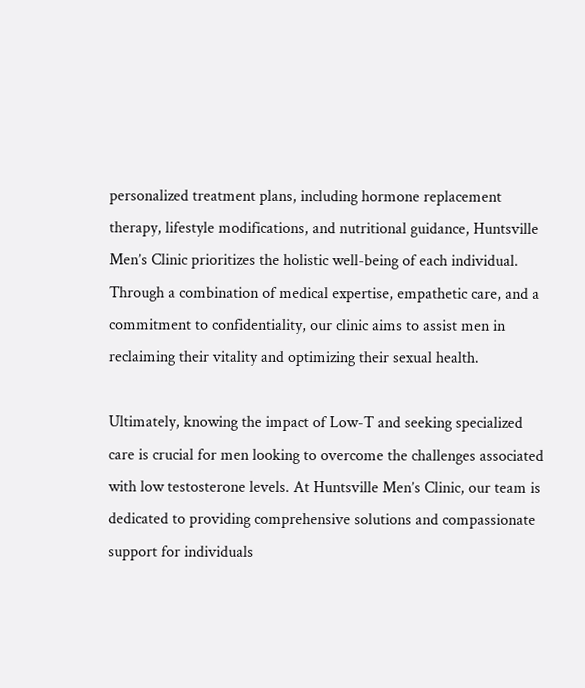personalized treatment plans, including hormone replacement therapy, lifestyle modifications, and nutritional guidance, Huntsville Men’s Clinic prioritizes the holistic well-being of each individual. Through a combination of medical expertise, empathetic care, and a commitment to confidentiality, our clinic aims to assist men in reclaiming their vitality and optimizing their sexual health.

Ultimately, knowing the impact of Low-T and seeking specialized care is crucial for men looking to overcome the challenges associated with low testosterone levels. At Huntsville Men’s Clinic, our team is dedicated to providing comprehensive solutions and compassionate support for individuals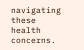navigating these health concerns.